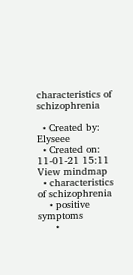characteristics of schizophrenia

  • Created by: Elyseee
  • Created on: 11-01-21 15:11
View mindmap
  • characteristics of schizophrenia
    • positive symptoms
      •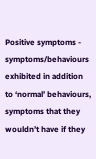Positive symptoms - symptoms/behaviours exhibited in addition to ‘normal’ behaviours, symptoms that they wouldn’t have if they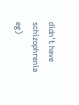didn't have schizophrenia eg)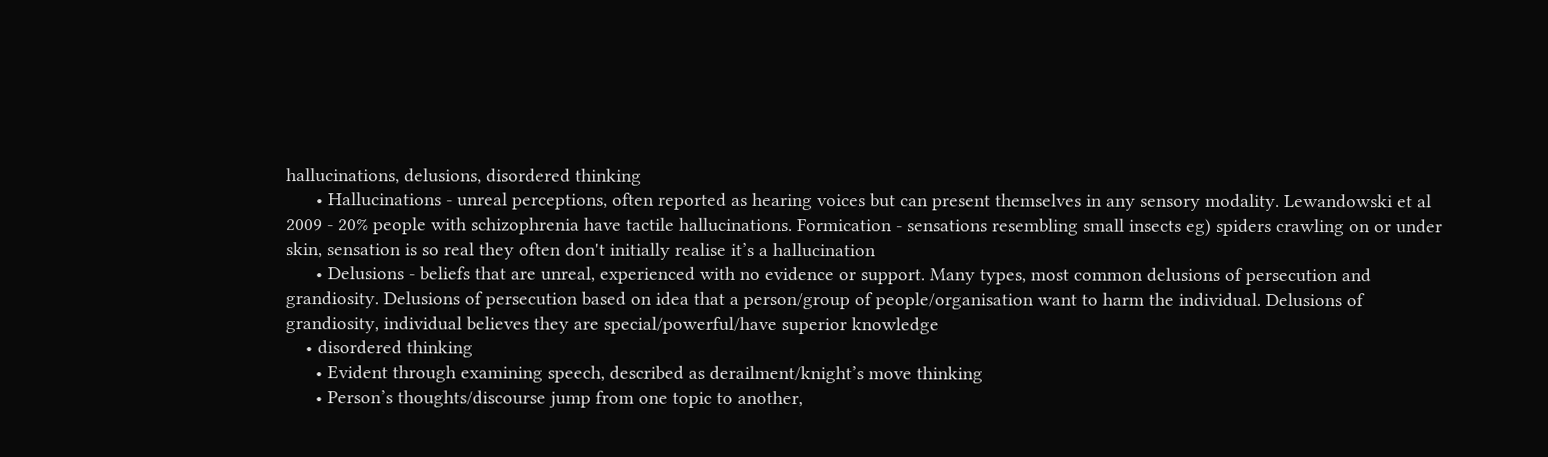hallucinations, delusions, disordered thinking
      • Hallucinations - unreal perceptions, often reported as hearing voices but can present themselves in any sensory modality. Lewandowski et al 2009 - 20% people with schizophrenia have tactile hallucinations. Formication - sensations resembling small insects eg) spiders crawling on or under skin, sensation is so real they often don't initially realise it’s a hallucination
      • Delusions - beliefs that are unreal, experienced with no evidence or support. Many types, most common delusions of persecution and grandiosity. Delusions of persecution based on idea that a person/group of people/organisation want to harm the individual. Delusions of grandiosity, individual believes they are special/powerful/have superior knowledge
    • disordered thinking
      • Evident through examining speech, described as derailment/knight’s move thinking
      • Person’s thoughts/discourse jump from one topic to another,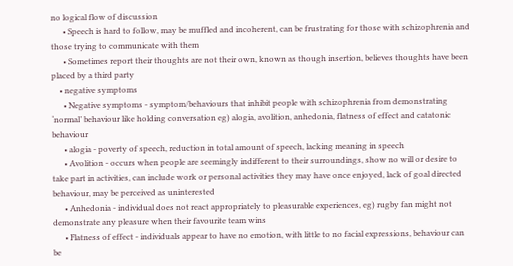no logical flow of discussion
      • Speech is hard to follow, may be muffled and incoherent, can be frustrating for those with schizophrenia and those trying to communicate with them
      • Sometimes report their thoughts are not their own, known as though insertion, believes thoughts have been placed by a third party
    • negative symptoms
      • Negative symptoms - symptom/behaviours that inhibit people with schizophrenia from demonstrating ‘normal’ behaviour like holding conversation eg) alogia, avolition, anhedonia, flatness of effect and catatonic behaviour
      • alogia - poverty of speech, reduction in total amount of speech, lacking meaning in speech
      • Avolition - occurs when people are seemingly indifferent to their surroundings, show no will or desire to take part in activities, can include work or personal activities they may have once enjoyed, lack of goal directed behaviour, may be perceived as uninterested
      • Anhedonia - individual does not react appropriately to pleasurable experiences, eg) rugby fan might not demonstrate any pleasure when their favourite team wins
      • Flatness of effect - individuals appear to have no emotion, with little to no facial expressions, behaviour can be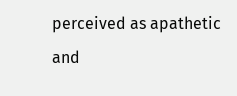perceived as apathetic and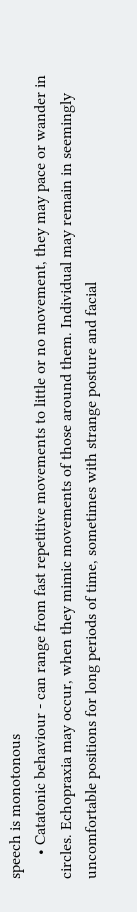speech is monotonous
      • Catatonic behaviour - can range from fast repetitive movements to little or no movement, they may pace or wander in circles. Echopraxia may occur, when they mimic movements of those around them. Individual may remain in seemingly uncomfortable positions for long periods of time, sometimes with strange posture and facial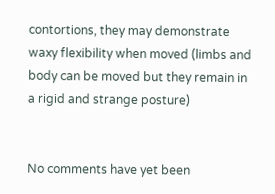contortions, they may demonstrate waxy flexibility when moved (limbs and body can be moved but they remain in a rigid and strange posture)


No comments have yet been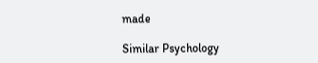made

Similar Psychology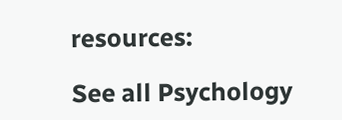resources:

See all Psychology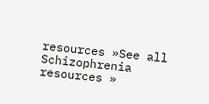resources »See all Schizophrenia resources »